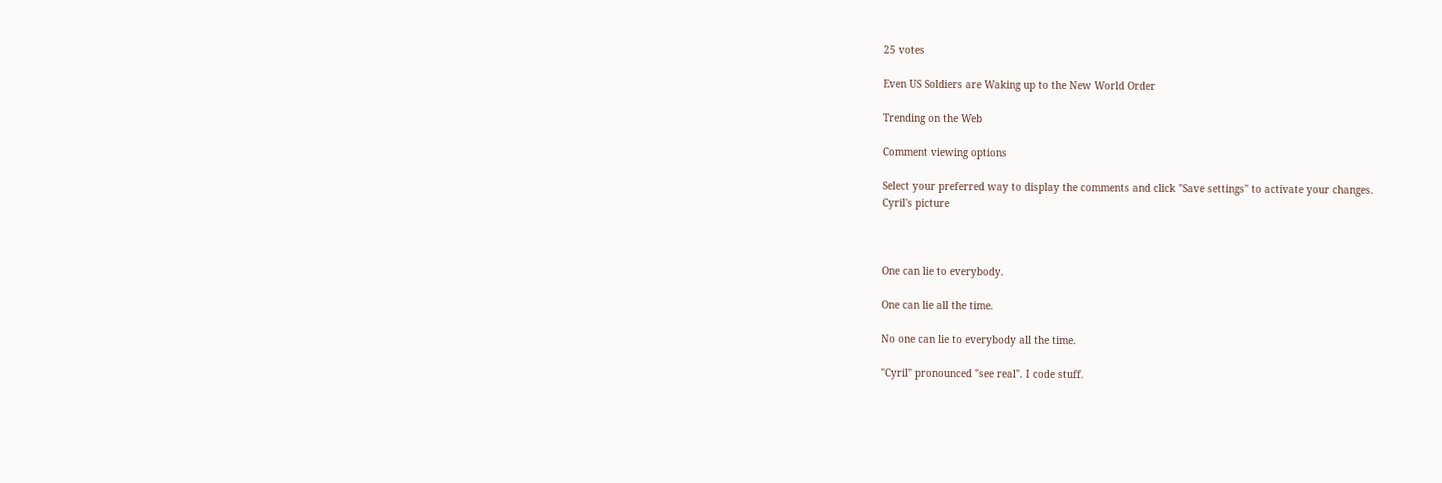25 votes

Even US Soldiers are Waking up to the New World Order

Trending on the Web

Comment viewing options

Select your preferred way to display the comments and click "Save settings" to activate your changes.
Cyril's picture



One can lie to everybody.

One can lie all the time.

No one can lie to everybody all the time.

"Cyril" pronounced "see real". I code stuff.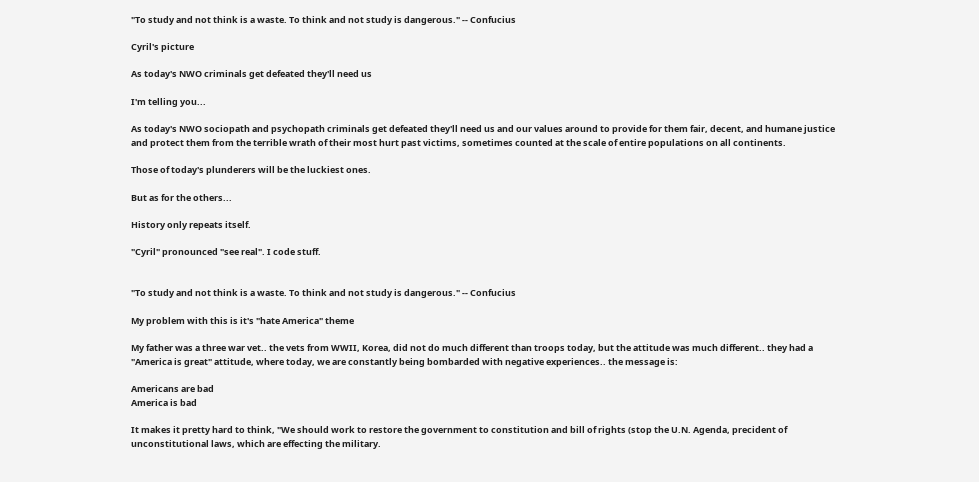"To study and not think is a waste. To think and not study is dangerous." -- Confucius

Cyril's picture

As today's NWO criminals get defeated they'll need us

I'm telling you...

As today's NWO sociopath and psychopath criminals get defeated they'll need us and our values around to provide for them fair, decent, and humane justice and protect them from the terrible wrath of their most hurt past victims, sometimes counted at the scale of entire populations on all continents.

Those of today's plunderers will be the luckiest ones.

But as for the others...

History only repeats itself.

"Cyril" pronounced "see real". I code stuff.


"To study and not think is a waste. To think and not study is dangerous." -- Confucius

My problem with this is it's "hate America" theme

My father was a three war vet.. the vets from WWII, Korea, did not do much different than troops today, but the attitude was much different.. they had a "America is great" attitude, where today, we are constantly being bombarded with negative experiences.. the message is:

Americans are bad
America is bad

It makes it pretty hard to think, "We should work to restore the government to constitution and bill of rights (stop the U.N. Agenda, precident of unconstitutional laws, which are effecting the military.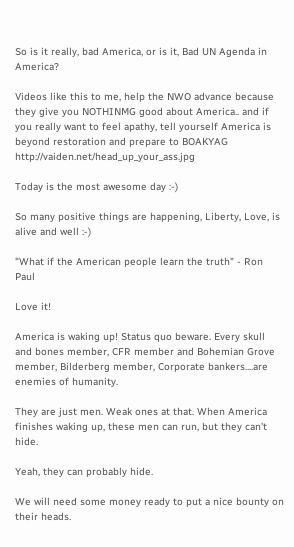So is it really, bad America, or is it, Bad UN Agenda in America?

Videos like this to me, help the NWO advance because they give you NOTHINMG good about America.. and if you really want to feel apathy, tell yourself America is beyond restoration and prepare to BOAKYAG http://vaiden.net/head_up_your_ass.jpg

Today is the most awesome day :-)

So many positive things are happening, Liberty, Love, is alive and well :-)

"What if the American people learn the truth" - Ron Paul

Love it!

America is waking up! Status quo beware. Every skull and bones member, CFR member and Bohemian Grove member, Bilderberg member, Corporate bankers....are enemies of humanity.

They are just men. Weak ones at that. When America finishes waking up, these men can run, but they can't hide.

Yeah, they can probably hide.

We will need some money ready to put a nice bounty on their heads.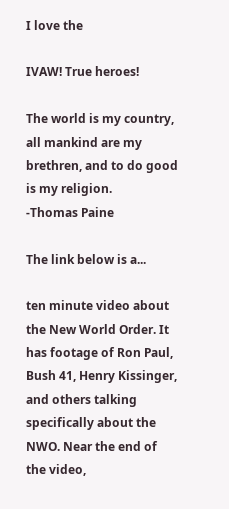I love the

IVAW! True heroes!

The world is my country, all mankind are my brethren, and to do good is my religion.
-Thomas Paine

The link below is a...

ten minute video about the New World Order. It has footage of Ron Paul, Bush 41, Henry Kissinger, and others talking specifically about the NWO. Near the end of the video,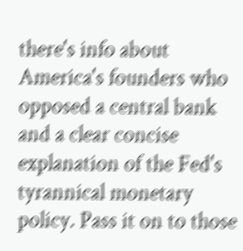there's info about America's founders who opposed a central bank and a clear concise explanation of the Fed's tyrannical monetary policy. Pass it on to those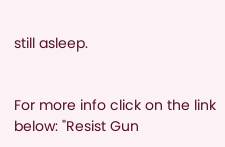still asleep.


For more info click on the link below: "Resist Gun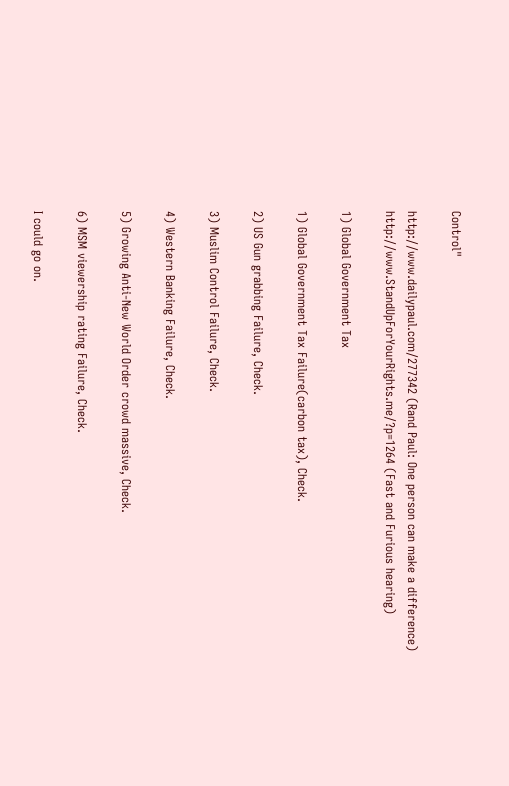Control"

http://www.dailypaul.com/277342 (Rand Paul: One person can make a difference)
http://www.StandUpForYourRights.me/?p=1264 (Fast and Furious hearing)

1) Global Government Tax

1) Global Government Tax Failure(carbon tax), Check.

2) US Gun grabbing Failure, Check.

3) Muslim Control Failure, Check.

4) Western Banking Failure, Check.

5) Growing Anti-New World Order crowd massive, Check.

6) MSM viewership rating Failure, Check.

I could go on.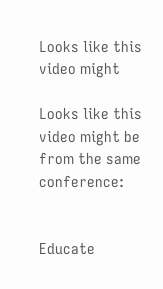Looks like this video might

Looks like this video might be from the same conference:


Educate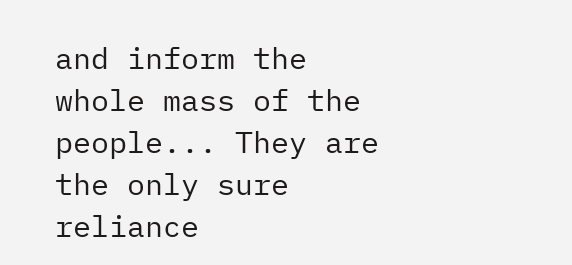and inform the whole mass of the people... They are the only sure reliance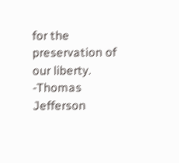for the preservation of our liberty. -Thomas Jefferson